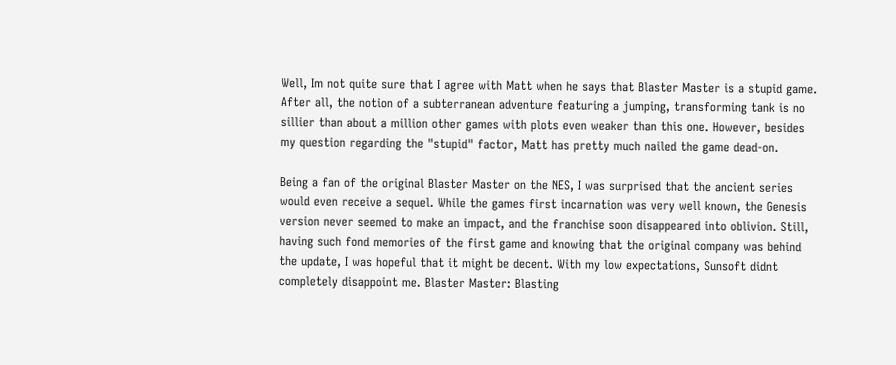Well, Im not quite sure that I agree with Matt when he says that Blaster Master is a stupid game. After all, the notion of a subterranean adventure featuring a jumping, transforming tank is no sillier than about a million other games with plots even weaker than this one. However, besides my question regarding the "stupid" factor, Matt has pretty much nailed the game dead-on.

Being a fan of the original Blaster Master on the NES, I was surprised that the ancient series would even receive a sequel. While the games first incarnation was very well known, the Genesis version never seemed to make an impact, and the franchise soon disappeared into oblivion. Still, having such fond memories of the first game and knowing that the original company was behind the update, I was hopeful that it might be decent. With my low expectations, Sunsoft didnt completely disappoint me. Blaster Master: Blasting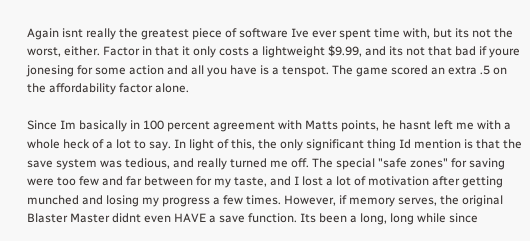Again isnt really the greatest piece of software Ive ever spent time with, but its not the worst, either. Factor in that it only costs a lightweight $9.99, and its not that bad if youre jonesing for some action and all you have is a tenspot. The game scored an extra .5 on the affordability factor alone.

Since Im basically in 100 percent agreement with Matts points, he hasnt left me with a whole heck of a lot to say. In light of this, the only significant thing Id mention is that the save system was tedious, and really turned me off. The special "safe zones" for saving were too few and far between for my taste, and I lost a lot of motivation after getting munched and losing my progress a few times. However, if memory serves, the original Blaster Master didnt even HAVE a save function. Its been a long, long while since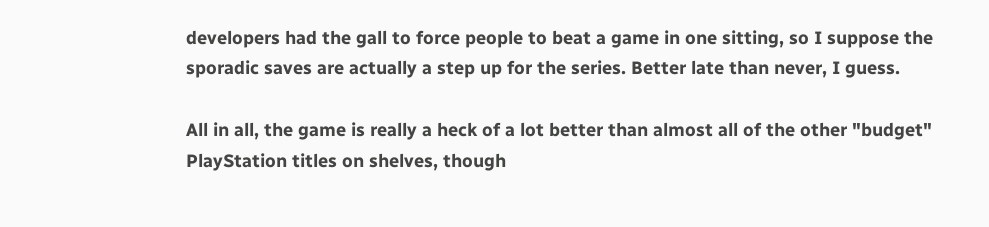developers had the gall to force people to beat a game in one sitting, so I suppose the sporadic saves are actually a step up for the series. Better late than never, I guess.

All in all, the game is really a heck of a lot better than almost all of the other "budget" PlayStation titles on shelves, though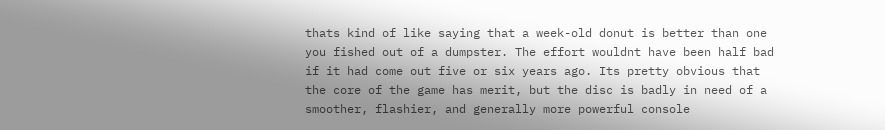thats kind of like saying that a week-old donut is better than one you fished out of a dumpster. The effort wouldnt have been half bad if it had come out five or six years ago. Its pretty obvious that the core of the game has merit, but the disc is badly in need of a smoother, flashier, and generally more powerful console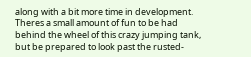along with a bit more time in development. Theres a small amount of fun to be had behind the wheel of this crazy jumping tank, but be prepared to look past the rusted-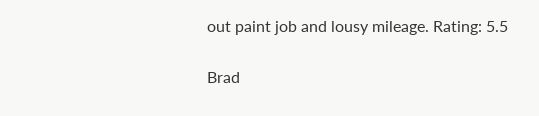out paint job and lousy mileage. Rating: 5.5

Brad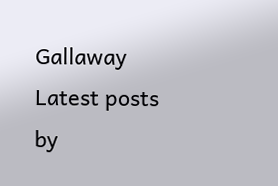Gallaway
Latest posts by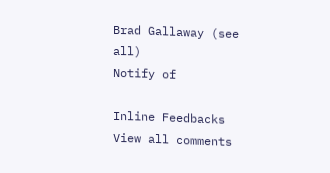Brad Gallaway (see all)
Notify of

Inline Feedbacks
View all comments